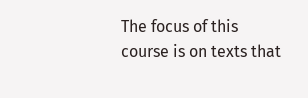The focus of this course is on texts that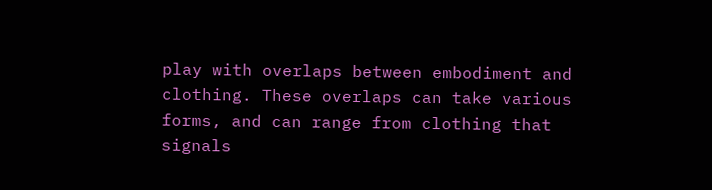play with overlaps between embodiment and clothing. These overlaps can take various forms, and can range from clothing that signals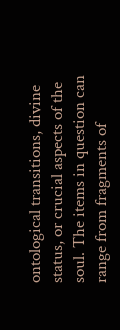ontological transitions, divine status, or crucial aspects of the soul. The items in question can range from fragments of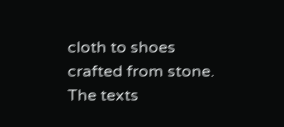cloth to shoes crafted from stone. The texts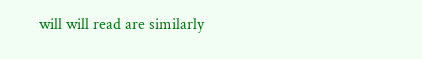will will read are similarly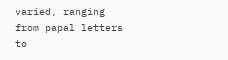varied, ranging from papal letters to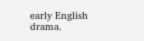early English drama.